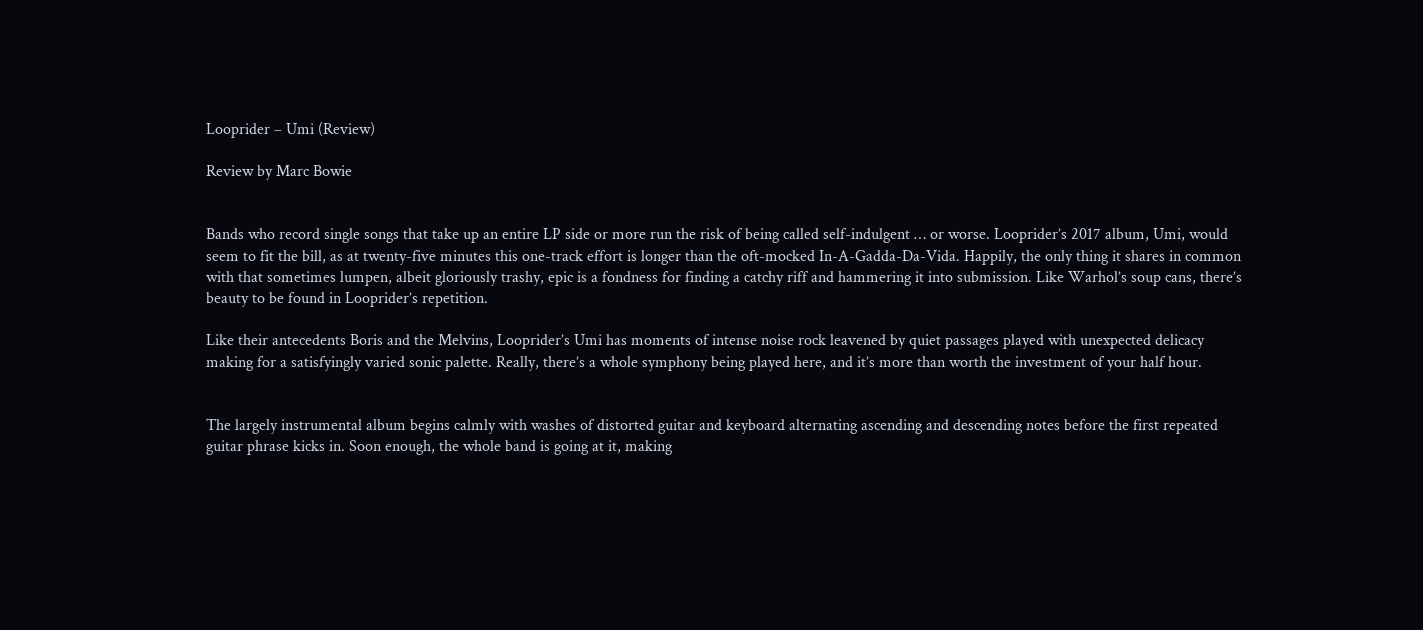Looprider – Umi (Review)

Review by Marc Bowie


Bands who record single songs that take up an entire LP side or more run the risk of being called self-indulgent … or worse. Looprider’s 2017 album, Umi, would seem to fit the bill, as at twenty-five minutes this one-track effort is longer than the oft-mocked In-A-Gadda-Da-Vida. Happily, the only thing it shares in common with that sometimes lumpen, albeit gloriously trashy, epic is a fondness for finding a catchy riff and hammering it into submission. Like Warhol’s soup cans, there’s beauty to be found in Looprider’s repetition.

Like their antecedents Boris and the Melvins, Looprider’s Umi has moments of intense noise rock leavened by quiet passages played with unexpected delicacy making for a satisfyingly varied sonic palette. Really, there’s a whole symphony being played here, and it’s more than worth the investment of your half hour.


The largely instrumental album begins calmly with washes of distorted guitar and keyboard alternating ascending and descending notes before the first repeated guitar phrase kicks in. Soon enough, the whole band is going at it, making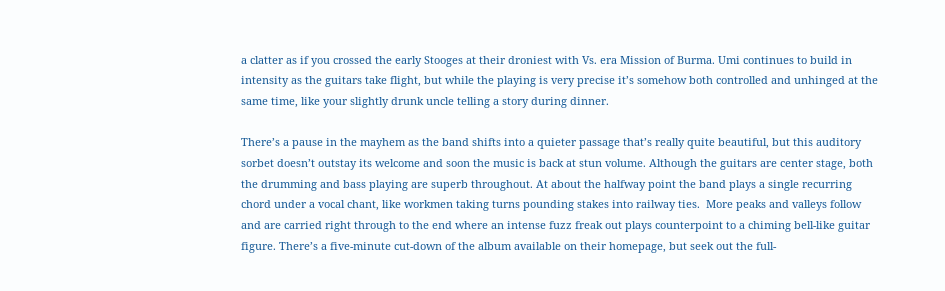a clatter as if you crossed the early Stooges at their droniest with Vs. era Mission of Burma. Umi continues to build in intensity as the guitars take flight, but while the playing is very precise it’s somehow both controlled and unhinged at the same time, like your slightly drunk uncle telling a story during dinner.

There’s a pause in the mayhem as the band shifts into a quieter passage that’s really quite beautiful, but this auditory sorbet doesn’t outstay its welcome and soon the music is back at stun volume. Although the guitars are center stage, both the drumming and bass playing are superb throughout. At about the halfway point the band plays a single recurring chord under a vocal chant, like workmen taking turns pounding stakes into railway ties.  More peaks and valleys follow and are carried right through to the end where an intense fuzz freak out plays counterpoint to a chiming bell-like guitar figure. There’s a five-minute cut-down of the album available on their homepage, but seek out the full-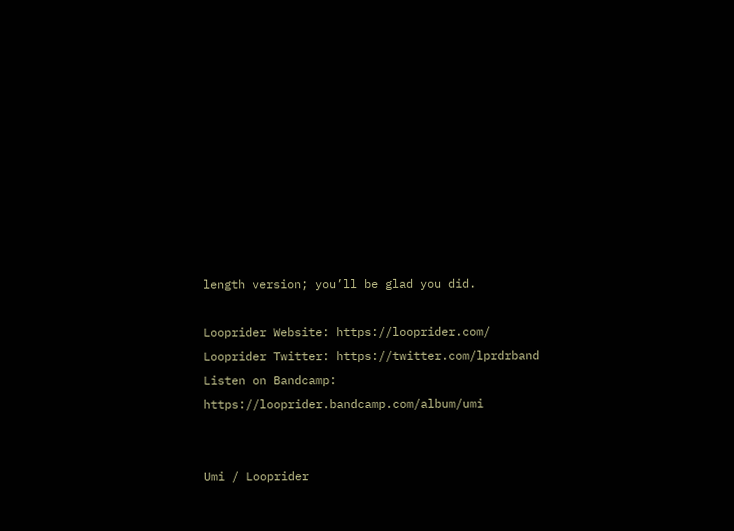length version; you’ll be glad you did.

Looprider Website: https://looprider.com/
Looprider Twitter: https://twitter.com/lprdrband
Listen on Bandcamp: https://looprider.bandcamp.com/album/umi


Umi / Looprider